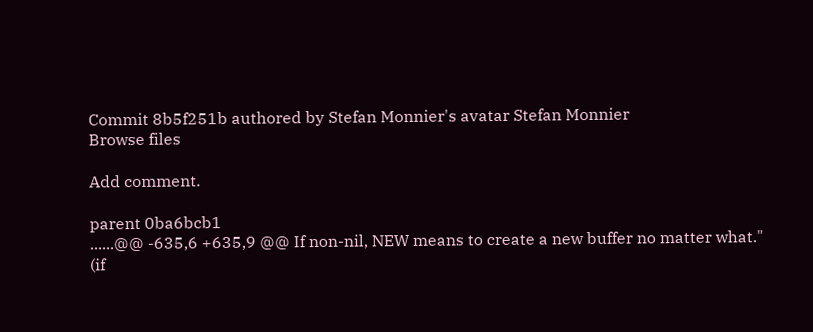Commit 8b5f251b authored by Stefan Monnier's avatar Stefan Monnier
Browse files

Add comment.

parent 0ba6bcb1
......@@ -635,6 +635,9 @@ If non-nil, NEW means to create a new buffer no matter what."
(if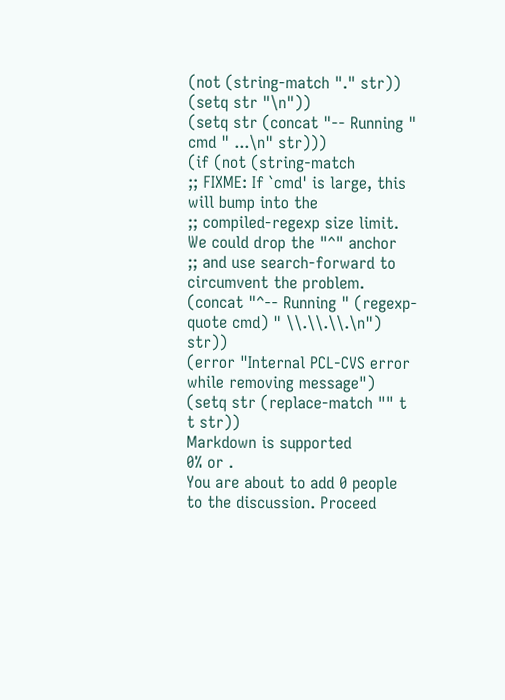(not (string-match "." str)) (setq str "\n"))
(setq str (concat "-- Running " cmd " ...\n" str)))
(if (not (string-match
;; FIXME: If `cmd' is large, this will bump into the
;; compiled-regexp size limit. We could drop the "^" anchor
;; and use search-forward to circumvent the problem.
(concat "^-- Running " (regexp-quote cmd) " \\.\\.\\.\n") str))
(error "Internal PCL-CVS error while removing message")
(setq str (replace-match "" t t str))
Markdown is supported
0% or .
You are about to add 0 people to the discussion. Proceed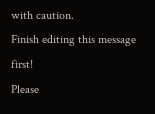with caution.
Finish editing this message first!
Please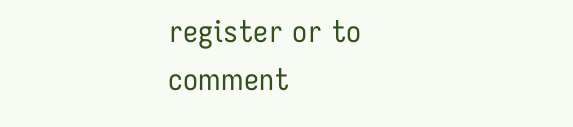register or to comment